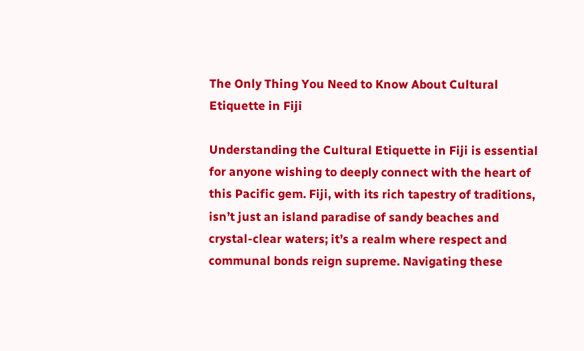The Only Thing You Need to Know About Cultural Etiquette in Fiji

Understanding the Cultural Etiquette in Fiji is essential for anyone wishing to deeply connect with the heart of this Pacific gem. Fiji, with its rich tapestry of traditions, isn’t just an island paradise of sandy beaches and crystal-clear waters; it’s a realm where respect and communal bonds reign supreme. Navigating these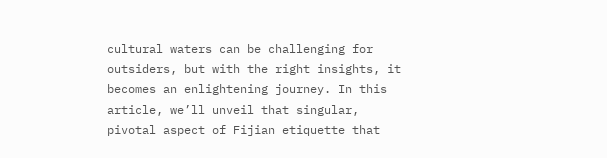cultural waters can be challenging for outsiders, but with the right insights, it becomes an enlightening journey. In this article, we’ll unveil that singular, pivotal aspect of Fijian etiquette that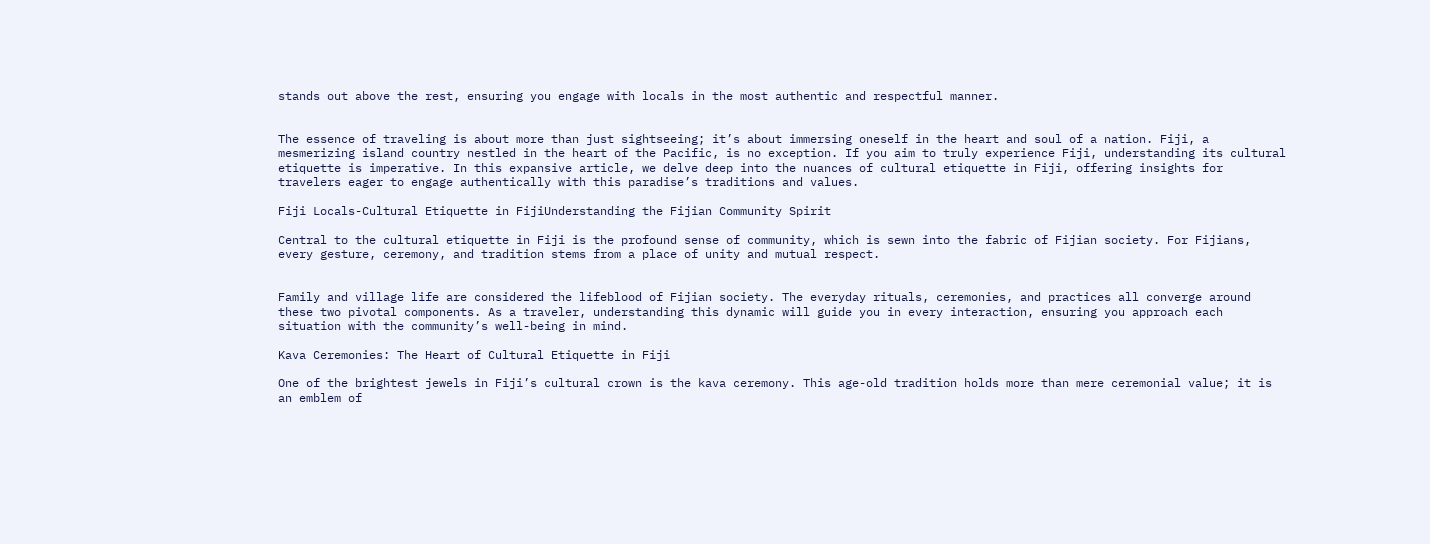stands out above the rest, ensuring you engage with locals in the most authentic and respectful manner.


The essence of traveling is about more than just sightseeing; it’s about immersing oneself in the heart and soul of a nation. Fiji, a mesmerizing island country nestled in the heart of the Pacific, is no exception. If you aim to truly experience Fiji, understanding its cultural etiquette is imperative. In this expansive article, we delve deep into the nuances of cultural etiquette in Fiji, offering insights for travelers eager to engage authentically with this paradise’s traditions and values.

Fiji Locals-Cultural Etiquette in FijiUnderstanding the Fijian Community Spirit

Central to the cultural etiquette in Fiji is the profound sense of community, which is sewn into the fabric of Fijian society. For Fijians, every gesture, ceremony, and tradition stems from a place of unity and mutual respect.


Family and village life are considered the lifeblood of Fijian society. The everyday rituals, ceremonies, and practices all converge around these two pivotal components. As a traveler, understanding this dynamic will guide you in every interaction, ensuring you approach each situation with the community’s well-being in mind.

Kava Ceremonies: The Heart of Cultural Etiquette in Fiji

One of the brightest jewels in Fiji’s cultural crown is the kava ceremony. This age-old tradition holds more than mere ceremonial value; it is an emblem of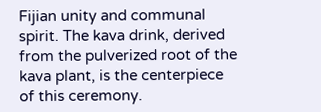Fijian unity and communal spirit. The kava drink, derived from the pulverized root of the kava plant, is the centerpiece of this ceremony.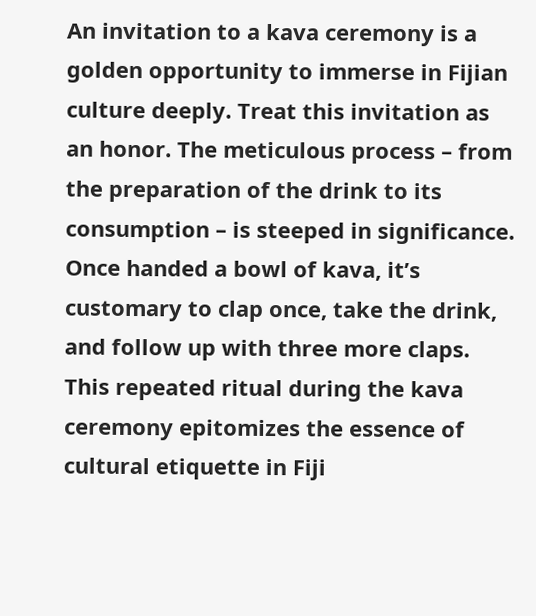An invitation to a kava ceremony is a golden opportunity to immerse in Fijian culture deeply. Treat this invitation as an honor. The meticulous process – from the preparation of the drink to its consumption – is steeped in significance. Once handed a bowl of kava, it’s customary to clap once, take the drink, and follow up with three more claps. This repeated ritual during the kava ceremony epitomizes the essence of cultural etiquette in Fiji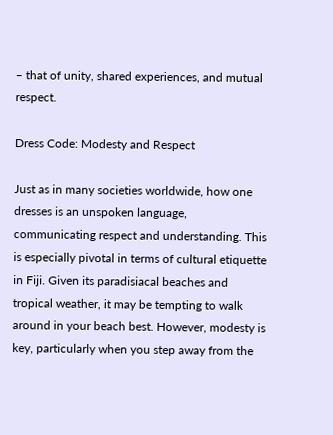– that of unity, shared experiences, and mutual respect.

Dress Code: Modesty and Respect

Just as in many societies worldwide, how one dresses is an unspoken language, communicating respect and understanding. This is especially pivotal in terms of cultural etiquette in Fiji. Given its paradisiacal beaches and tropical weather, it may be tempting to walk around in your beach best. However, modesty is key, particularly when you step away from the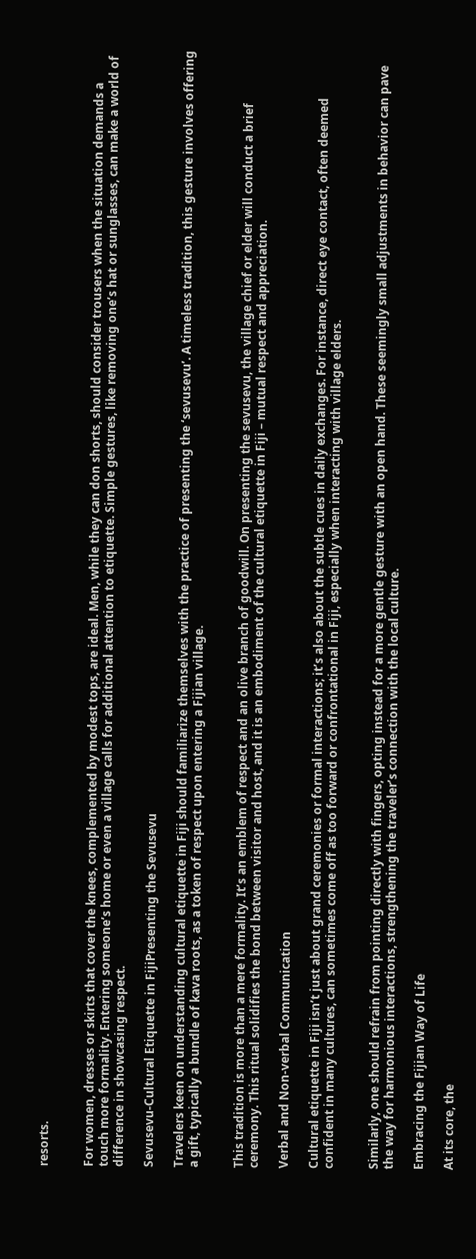resorts.


For women, dresses or skirts that cover the knees, complemented by modest tops, are ideal. Men, while they can don shorts, should consider trousers when the situation demands a touch more formality. Entering someone’s home or even a village calls for additional attention to etiquette. Simple gestures, like removing one’s hat or sunglasses, can make a world of difference in showcasing respect.

Sevusevu-Cultural Etiquette in FijiPresenting the Sevusevu

Travelers keen on understanding cultural etiquette in Fiji should familiarize themselves with the practice of presenting the ‘sevusevu’. A timeless tradition, this gesture involves offering a gift, typically a bundle of kava roots, as a token of respect upon entering a Fijian village.


This tradition is more than a mere formality. It’s an emblem of respect and an olive branch of goodwill. On presenting the sevusevu, the village chief or elder will conduct a brief ceremony. This ritual solidifies the bond between visitor and host, and it is an embodiment of the cultural etiquette in Fiji – mutual respect and appreciation.

Verbal and Non-verbal Communication

Cultural etiquette in Fiji isn’t just about grand ceremonies or formal interactions; it’s also about the subtle cues in daily exchanges. For instance, direct eye contact, often deemed confident in many cultures, can sometimes come off as too forward or confrontational in Fiji, especially when interacting with village elders.


Similarly, one should refrain from pointing directly with fingers, opting instead for a more gentle gesture with an open hand. These seemingly small adjustments in behavior can pave the way for harmonious interactions, strengthening the traveler’s connection with the local culture.

Embracing the Fijian Way of Life

At its core, the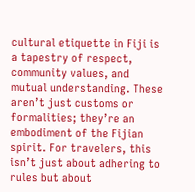cultural etiquette in Fiji is a tapestry of respect, community values, and mutual understanding. These aren’t just customs or formalities; they’re an embodiment of the Fijian spirit. For travelers, this isn’t just about adhering to rules but about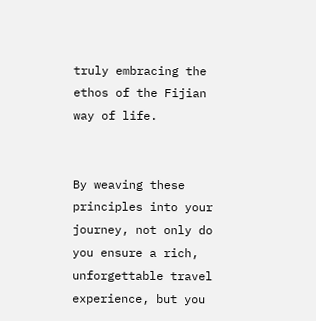truly embracing the ethos of the Fijian way of life.


By weaving these principles into your journey, not only do you ensure a rich, unforgettable travel experience, but you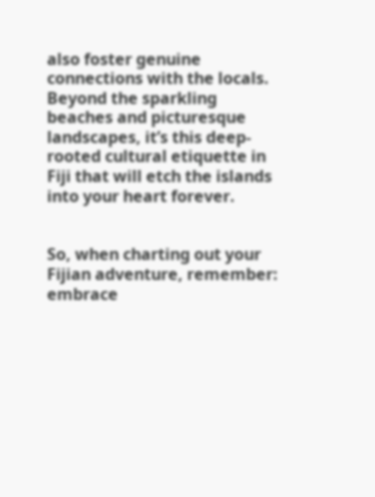also foster genuine connections with the locals. Beyond the sparkling beaches and picturesque landscapes, it’s this deep-rooted cultural etiquette in Fiji that will etch the islands into your heart forever.


So, when charting out your Fijian adventure, remember: embrace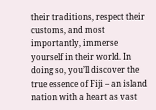their traditions, respect their customs, and most importantly, immerse yourself in their world. In doing so, you’ll discover the true essence of Fiji – an island nation with a heart as vast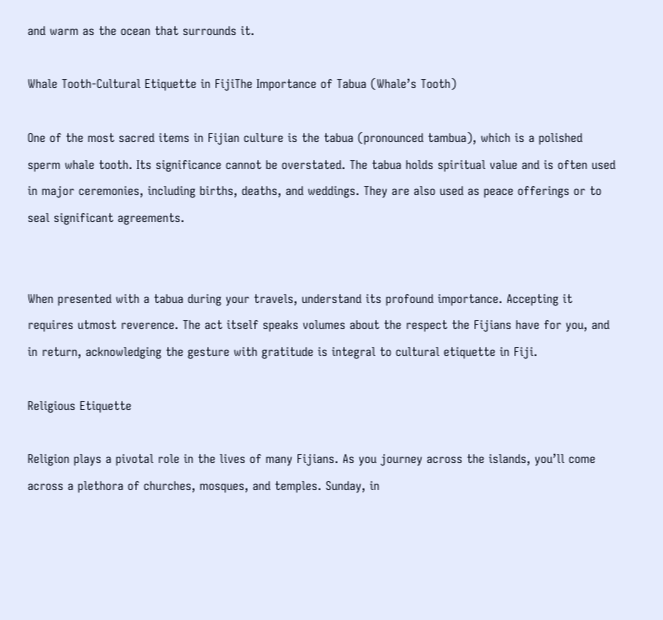and warm as the ocean that surrounds it.

Whale Tooth-Cultural Etiquette in FijiThe Importance of Tabua (Whale’s Tooth)

One of the most sacred items in Fijian culture is the tabua (pronounced tambua), which is a polished sperm whale tooth. Its significance cannot be overstated. The tabua holds spiritual value and is often used in major ceremonies, including births, deaths, and weddings. They are also used as peace offerings or to seal significant agreements.


When presented with a tabua during your travels, understand its profound importance. Accepting it requires utmost reverence. The act itself speaks volumes about the respect the Fijians have for you, and in return, acknowledging the gesture with gratitude is integral to cultural etiquette in Fiji.

Religious Etiquette

Religion plays a pivotal role in the lives of many Fijians. As you journey across the islands, you’ll come across a plethora of churches, mosques, and temples. Sunday, in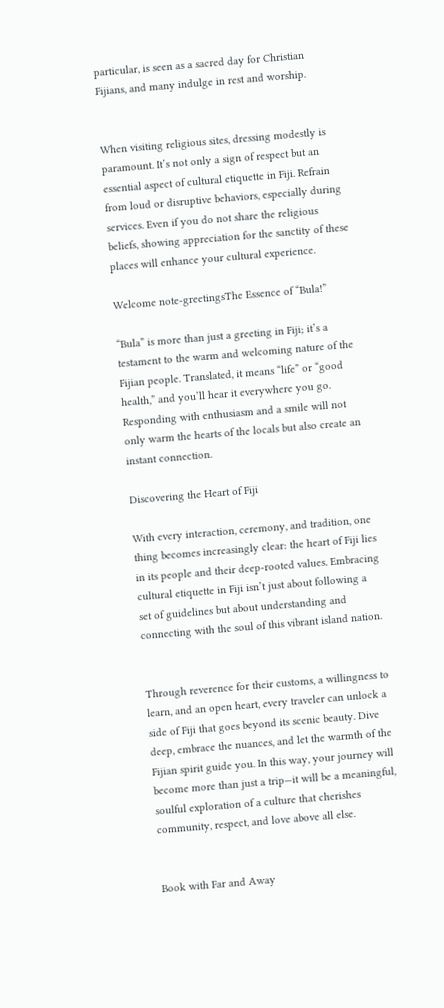particular, is seen as a sacred day for Christian Fijians, and many indulge in rest and worship.


When visiting religious sites, dressing modestly is paramount. It’s not only a sign of respect but an essential aspect of cultural etiquette in Fiji. Refrain from loud or disruptive behaviors, especially during services. Even if you do not share the religious beliefs, showing appreciation for the sanctity of these places will enhance your cultural experience.

Welcome note-greetingsThe Essence of “Bula!”

“Bula” is more than just a greeting in Fiji; it’s a testament to the warm and welcoming nature of the Fijian people. Translated, it means “life” or “good health,” and you’ll hear it everywhere you go. Responding with enthusiasm and a smile will not only warm the hearts of the locals but also create an instant connection.

Discovering the Heart of Fiji

With every interaction, ceremony, and tradition, one thing becomes increasingly clear: the heart of Fiji lies in its people and their deep-rooted values. Embracing cultural etiquette in Fiji isn’t just about following a set of guidelines but about understanding and connecting with the soul of this vibrant island nation.


Through reverence for their customs, a willingness to learn, and an open heart, every traveler can unlock a side of Fiji that goes beyond its scenic beauty. Dive deep, embrace the nuances, and let the warmth of the Fijian spirit guide you. In this way, your journey will become more than just a trip—it will be a meaningful, soulful exploration of a culture that cherishes community, respect, and love above all else.


Book with Far and Away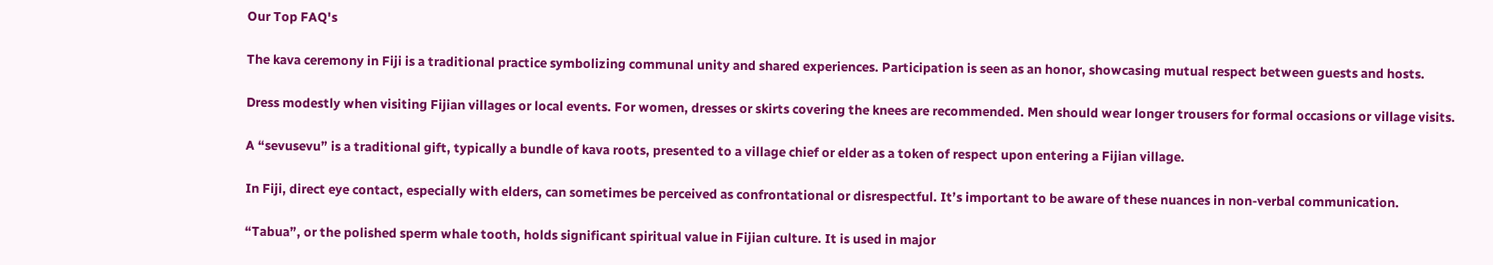Our Top FAQ's

The kava ceremony in Fiji is a traditional practice symbolizing communal unity and shared experiences. Participation is seen as an honor, showcasing mutual respect between guests and hosts.

Dress modestly when visiting Fijian villages or local events. For women, dresses or skirts covering the knees are recommended. Men should wear longer trousers for formal occasions or village visits.

A “sevusevu” is a traditional gift, typically a bundle of kava roots, presented to a village chief or elder as a token of respect upon entering a Fijian village.

In Fiji, direct eye contact, especially with elders, can sometimes be perceived as confrontational or disrespectful. It’s important to be aware of these nuances in non-verbal communication.

“Tabua”, or the polished sperm whale tooth, holds significant spiritual value in Fijian culture. It is used in major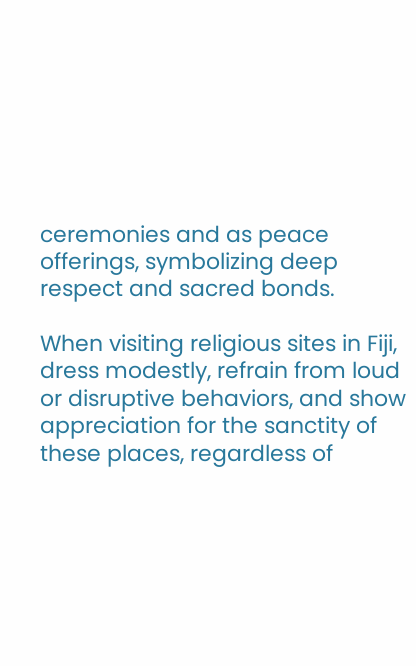ceremonies and as peace offerings, symbolizing deep respect and sacred bonds.

When visiting religious sites in Fiji, dress modestly, refrain from loud or disruptive behaviors, and show appreciation for the sanctity of these places, regardless of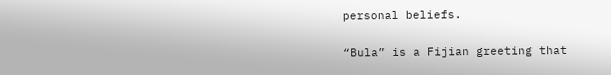personal beliefs.

“Bula” is a Fijian greeting that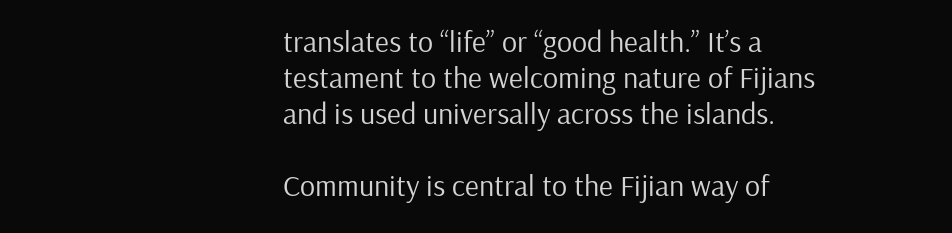translates to “life” or “good health.” It’s a testament to the welcoming nature of Fijians and is used universally across the islands.

Community is central to the Fijian way of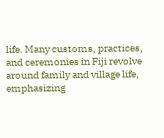life. Many customs, practices, and ceremonies in Fiji revolve around family and village life, emphasizing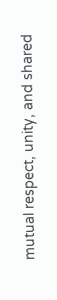mutual respect, unity, and shared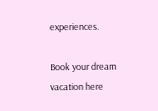experiences.

Book your dream vacation here